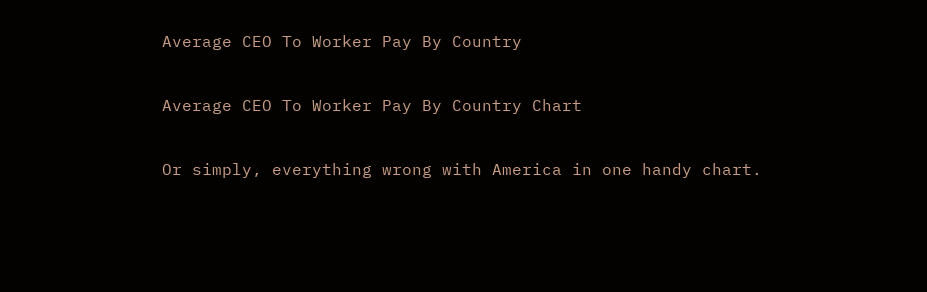Average CEO To Worker Pay By Country

Average CEO To Worker Pay By Country Chart

Or simply, everything wrong with America in one handy chart.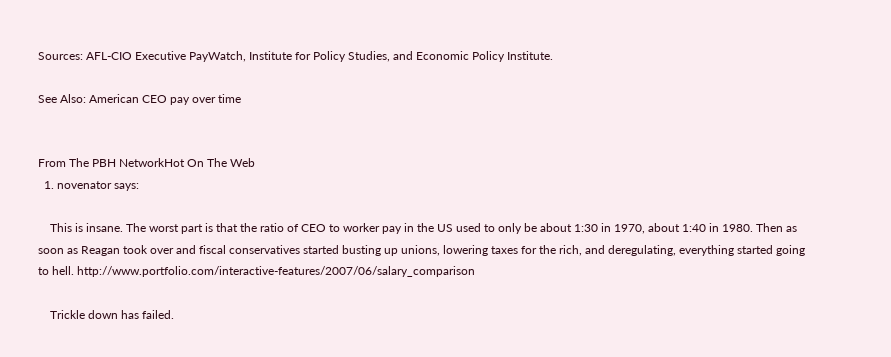Sources: AFL-CIO Executive PayWatch, Institute for Policy Studies, and Economic Policy Institute.

See Also: American CEO pay over time


From The PBH NetworkHot On The Web
  1. novenator says:

    This is insane. The worst part is that the ratio of CEO to worker pay in the US used to only be about 1:30 in 1970, about 1:40 in 1980. Then as soon as Reagan took over and fiscal conservatives started busting up unions, lowering taxes for the rich, and deregulating, everything started going to hell. http://www.portfolio.com/interactive-features/2007/06/salary_comparison

    Trickle down has failed.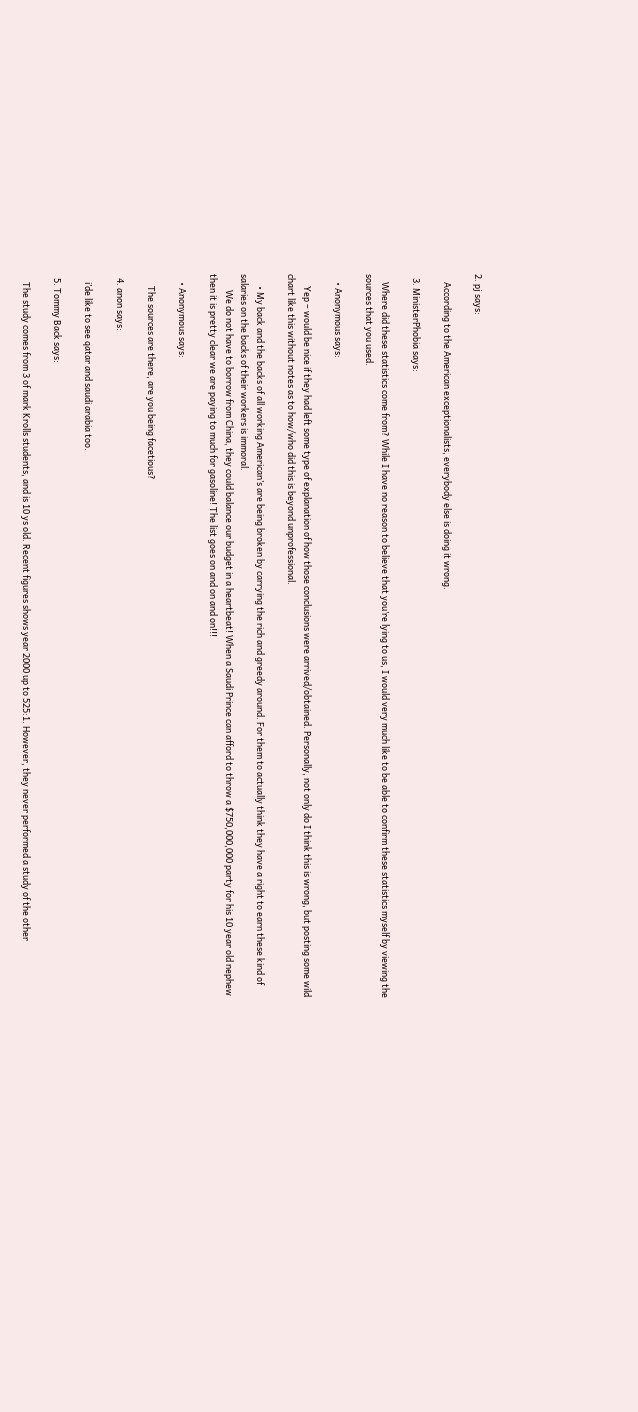2. pj says:

    According to the American exceptionalists, everybody else is doing it wrong.

  3. MinisterPhobia says:

    Where did these statistics come from? While I have no reason to believe that you’re lying to us, I would very much like to be able to confirm these statistics myself by viewing the sources that you used.

    • Anonymous says:

      Yep – would be nice if they had left some type of explanation of how those conclusions were arrived/obtained. Personally, not only do I think this is wrong, but posting some wild chart like this without notes as to how/who did this is beyond unprofessional.

      • My back and the backs of all working American’s are being broken by carrying the rich and greedy around. For them to actually think they have a right to earn these kind of salaries on the backs of their workers is immoral.
        We do not have to borrow from China, they could balance our budget in a heartbeat! When a Saudi Prince can afford to throw a $750,000,000 party for his 10 year old nephew then it is pretty clear we are paying to much for gasoline! The list goes on and on and on!!!

    • Anonymous says:

      The sources are there, are you being facetious?

  4. anon says:

    i’de like to see qatar and saudi arabia too.

  5. Tommy Back says:

    The study comes from 3 of mark Krolls students, and is 10 ys old. Recent figures shows year 2000 up to 525:1. However, they never performed a study of the other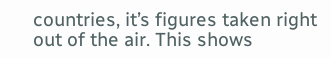countries, it’s figures taken right out of the air. This shows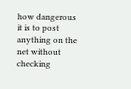how dangerous it is to post anything on the net without checking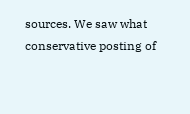sources. We saw what conservative posting of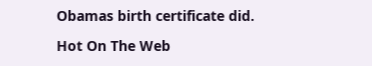Obamas birth certificate did.

Hot On The Web